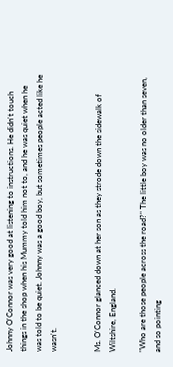Johnny O'Connor was very good at listening to instructions. He didn't touch things in the shop when his Mummy told him not to, and he was quiet when he was told to be quiet. Johnny was a good boy, but sometimes people acted like he wasn't.


Ms. O'Connor glanced down at her son as they strode down the sidewalk of Wiltshire, England.

"Who are those people across the road?" The little boy was no older than seven, and so pointing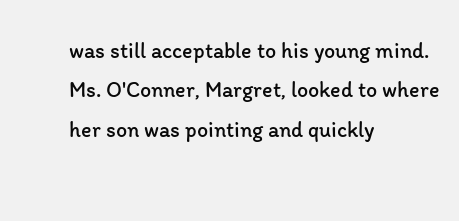was still acceptable to his young mind. Ms. O'Conner, Margret, looked to where her son was pointing and quickly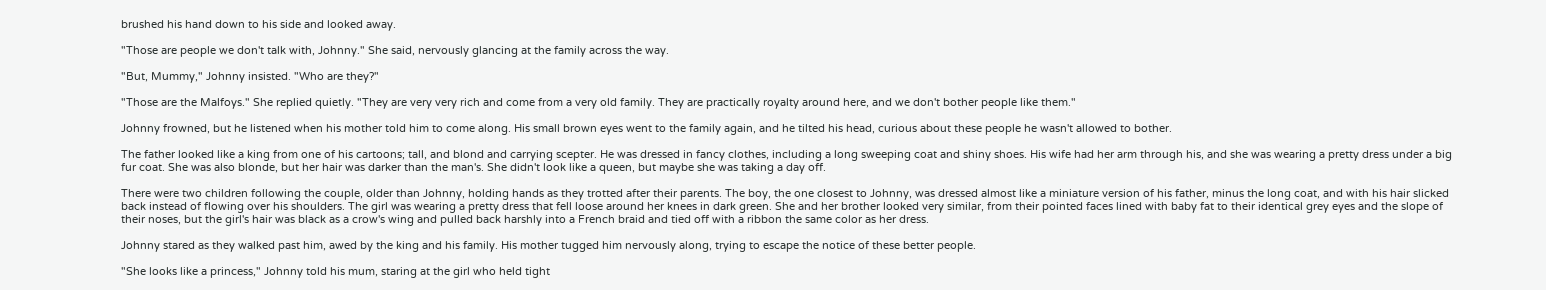brushed his hand down to his side and looked away.

"Those are people we don't talk with, Johnny." She said, nervously glancing at the family across the way.

"But, Mummy," Johnny insisted. "Who are they?"

"Those are the Malfoys." She replied quietly. "They are very very rich and come from a very old family. They are practically royalty around here, and we don't bother people like them."

Johnny frowned, but he listened when his mother told him to come along. His small brown eyes went to the family again, and he tilted his head, curious about these people he wasn't allowed to bother.

The father looked like a king from one of his cartoons; tall, and blond and carrying scepter. He was dressed in fancy clothes, including a long sweeping coat and shiny shoes. His wife had her arm through his, and she was wearing a pretty dress under a big fur coat. She was also blonde, but her hair was darker than the man's. She didn't look like a queen, but maybe she was taking a day off.

There were two children following the couple, older than Johnny, holding hands as they trotted after their parents. The boy, the one closest to Johnny, was dressed almost like a miniature version of his father, minus the long coat, and with his hair slicked back instead of flowing over his shoulders. The girl was wearing a pretty dress that fell loose around her knees in dark green. She and her brother looked very similar, from their pointed faces lined with baby fat to their identical grey eyes and the slope of their noses, but the girl's hair was black as a crow's wing and pulled back harshly into a French braid and tied off with a ribbon the same color as her dress.

Johnny stared as they walked past him, awed by the king and his family. His mother tugged him nervously along, trying to escape the notice of these better people.

"She looks like a princess," Johnny told his mum, staring at the girl who held tight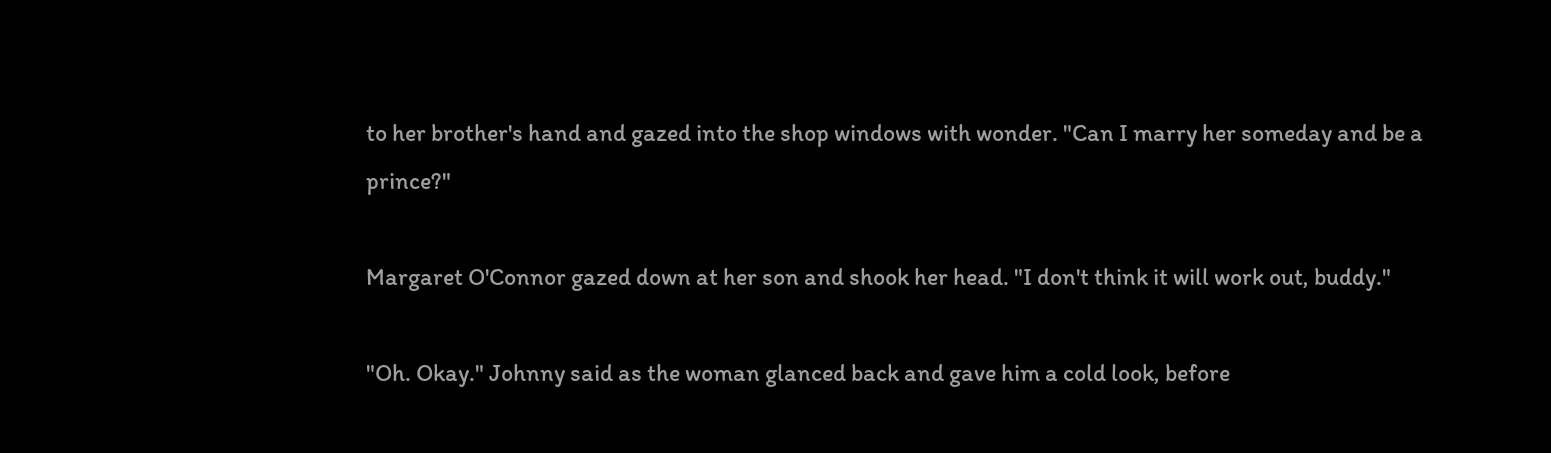to her brother's hand and gazed into the shop windows with wonder. "Can I marry her someday and be a prince?"

Margaret O'Connor gazed down at her son and shook her head. "I don't think it will work out, buddy."

"Oh. Okay." Johnny said as the woman glanced back and gave him a cold look, before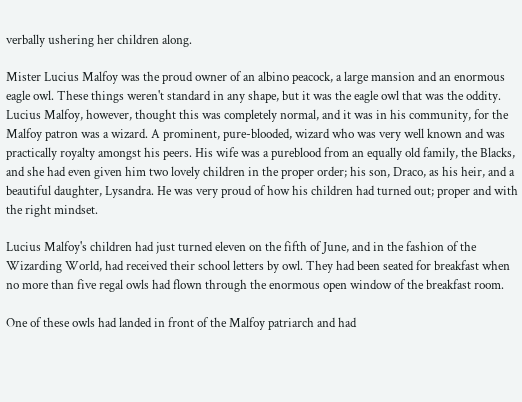verbally ushering her children along.

Mister Lucius Malfoy was the proud owner of an albino peacock, a large mansion and an enormous eagle owl. These things weren't standard in any shape, but it was the eagle owl that was the oddity. Lucius Malfoy, however, thought this was completely normal, and it was in his community, for the Malfoy patron was a wizard. A prominent, pure-blooded, wizard who was very well known and was practically royalty amongst his peers. His wife was a pureblood from an equally old family, the Blacks, and she had even given him two lovely children in the proper order; his son, Draco, as his heir, and a beautiful daughter, Lysandra. He was very proud of how his children had turned out; proper and with the right mindset.

Lucius Malfoy's children had just turned eleven on the fifth of June, and in the fashion of the Wizarding World, had received their school letters by owl. They had been seated for breakfast when no more than five regal owls had flown through the enormous open window of the breakfast room.

One of these owls had landed in front of the Malfoy patriarch and had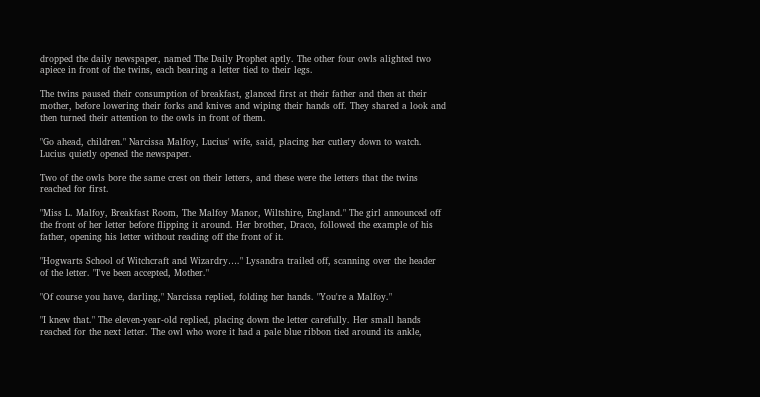dropped the daily newspaper, named The Daily Prophet aptly. The other four owls alighted two apiece in front of the twins, each bearing a letter tied to their legs.

The twins paused their consumption of breakfast, glanced first at their father and then at their mother, before lowering their forks and knives and wiping their hands off. They shared a look and then turned their attention to the owls in front of them.

"Go ahead, children." Narcissa Malfoy, Lucius' wife, said, placing her cutlery down to watch. Lucius quietly opened the newspaper.

Two of the owls bore the same crest on their letters, and these were the letters that the twins reached for first.

"Miss L. Malfoy, Breakfast Room, The Malfoy Manor, Wiltshire, England." The girl announced off the front of her letter before flipping it around. Her brother, Draco, followed the example of his father, opening his letter without reading off the front of it.

"Hogwarts School of Witchcraft and Wizardry…." Lysandra trailed off, scanning over the header of the letter. "I've been accepted, Mother."

"Of course you have, darling," Narcissa replied, folding her hands. "You're a Malfoy."

"I knew that." The eleven-year-old replied, placing down the letter carefully. Her small hands reached for the next letter. The owl who wore it had a pale blue ribbon tied around its ankle,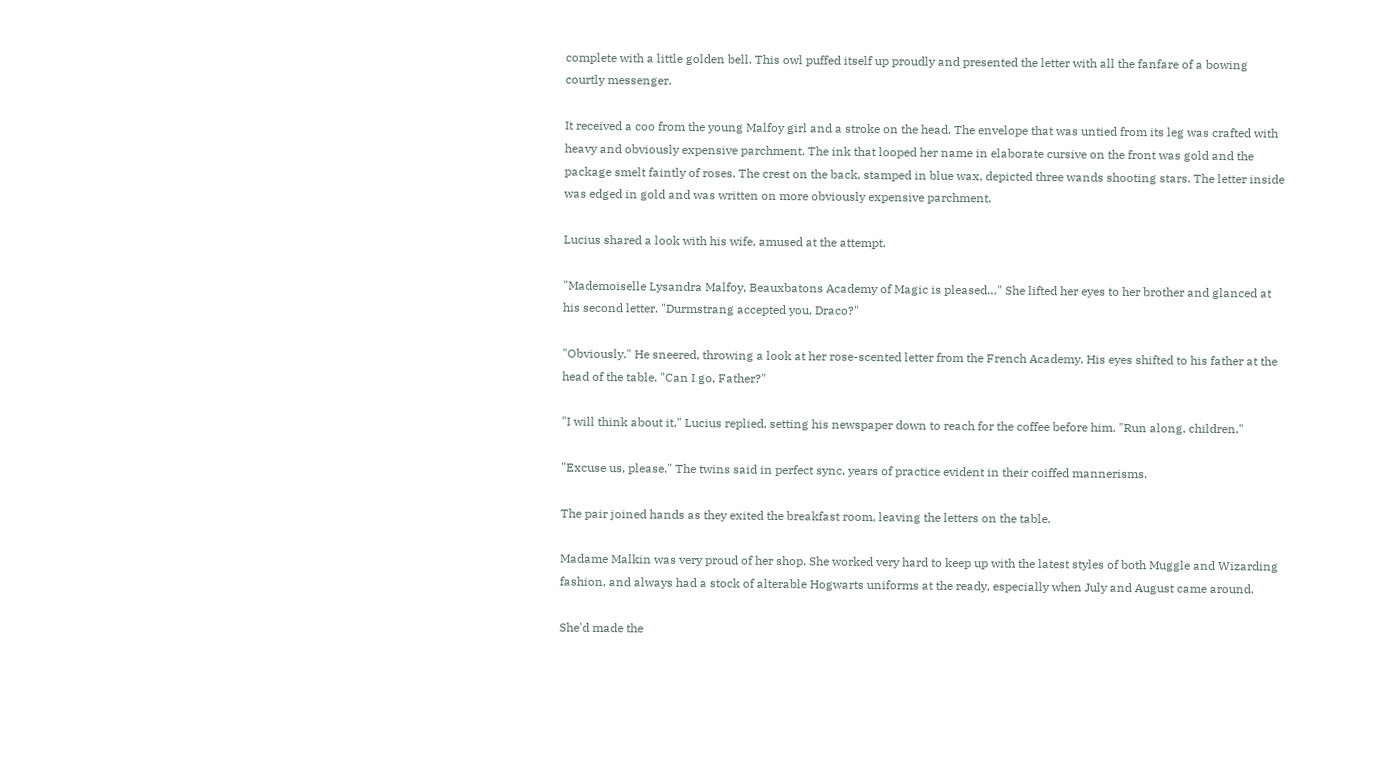complete with a little golden bell. This owl puffed itself up proudly and presented the letter with all the fanfare of a bowing courtly messenger.

It received a coo from the young Malfoy girl and a stroke on the head. The envelope that was untied from its leg was crafted with heavy and obviously expensive parchment. The ink that looped her name in elaborate cursive on the front was gold and the package smelt faintly of roses. The crest on the back, stamped in blue wax, depicted three wands shooting stars. The letter inside was edged in gold and was written on more obviously expensive parchment.

Lucius shared a look with his wife, amused at the attempt.

"Mademoiselle Lysandra Malfoy, Beauxbatons Academy of Magic is pleased…" She lifted her eyes to her brother and glanced at his second letter. "Durmstrang accepted you, Draco?"

"Obviously." He sneered, throwing a look at her rose-scented letter from the French Academy. His eyes shifted to his father at the head of the table. "Can I go, Father?"

"I will think about it," Lucius replied, setting his newspaper down to reach for the coffee before him. "Run along, children."

"Excuse us, please." The twins said in perfect sync, years of practice evident in their coiffed mannerisms.

The pair joined hands as they exited the breakfast room, leaving the letters on the table.

Madame Malkin was very proud of her shop. She worked very hard to keep up with the latest styles of both Muggle and Wizarding fashion, and always had a stock of alterable Hogwarts uniforms at the ready, especially when July and August came around.

She'd made the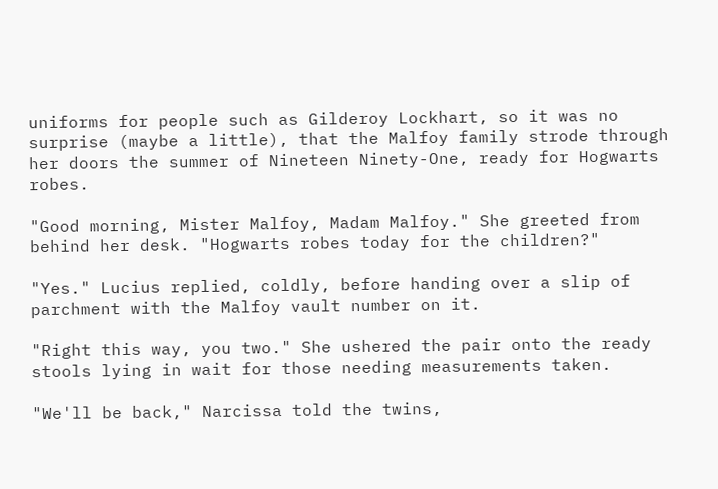uniforms for people such as Gilderoy Lockhart, so it was no surprise (maybe a little), that the Malfoy family strode through her doors the summer of Nineteen Ninety-One, ready for Hogwarts robes.

"Good morning, Mister Malfoy, Madam Malfoy." She greeted from behind her desk. "Hogwarts robes today for the children?"

"Yes." Lucius replied, coldly, before handing over a slip of parchment with the Malfoy vault number on it.

"Right this way, you two." She ushered the pair onto the ready stools lying in wait for those needing measurements taken.

"We'll be back," Narcissa told the twins,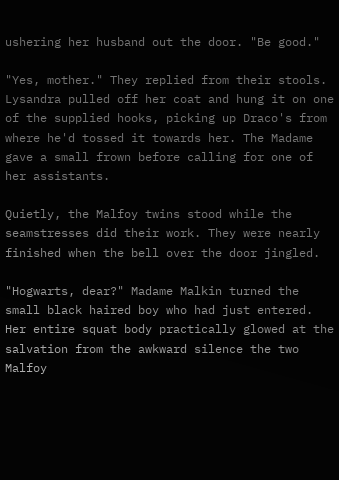ushering her husband out the door. "Be good."

"Yes, mother." They replied from their stools. Lysandra pulled off her coat and hung it on one of the supplied hooks, picking up Draco's from where he'd tossed it towards her. The Madame gave a small frown before calling for one of her assistants.

Quietly, the Malfoy twins stood while the seamstresses did their work. They were nearly finished when the bell over the door jingled.

"Hogwarts, dear?" Madame Malkin turned the small black haired boy who had just entered. Her entire squat body practically glowed at the salvation from the awkward silence the two Malfoy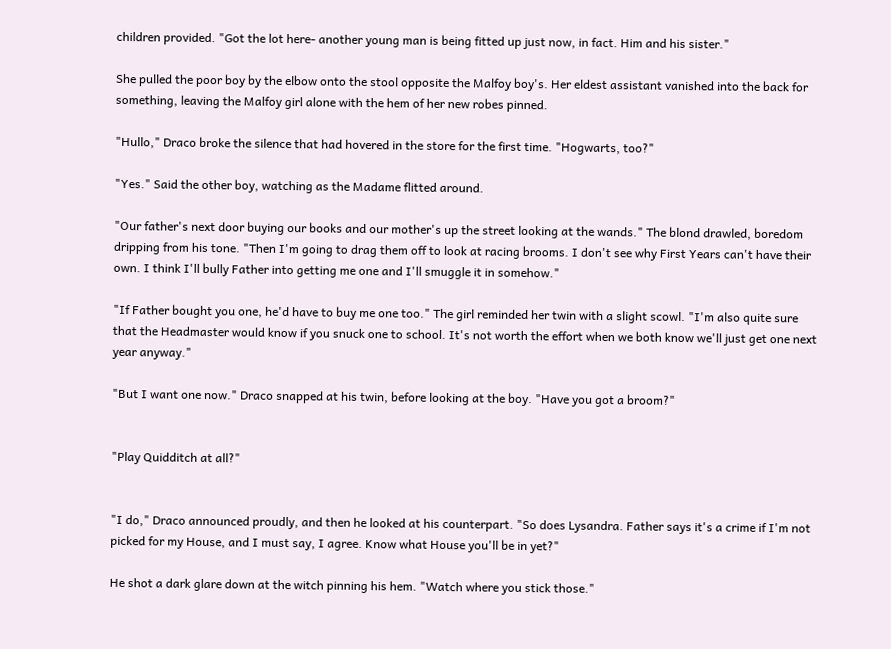children provided. "Got the lot here- another young man is being fitted up just now, in fact. Him and his sister."

She pulled the poor boy by the elbow onto the stool opposite the Malfoy boy's. Her eldest assistant vanished into the back for something, leaving the Malfoy girl alone with the hem of her new robes pinned.

"Hullo," Draco broke the silence that had hovered in the store for the first time. "Hogwarts, too?"

"Yes." Said the other boy, watching as the Madame flitted around.

"Our father's next door buying our books and our mother's up the street looking at the wands." The blond drawled, boredom dripping from his tone. "Then I'm going to drag them off to look at racing brooms. I don't see why First Years can't have their own. I think I'll bully Father into getting me one and I'll smuggle it in somehow."

"If Father bought you one, he'd have to buy me one too." The girl reminded her twin with a slight scowl. "I'm also quite sure that the Headmaster would know if you snuck one to school. It's not worth the effort when we both know we'll just get one next year anyway."

"But I want one now." Draco snapped at his twin, before looking at the boy. "Have you got a broom?"


"Play Quidditch at all?"


"I do," Draco announced proudly, and then he looked at his counterpart. "So does Lysandra. Father says it's a crime if I'm not picked for my House, and I must say, I agree. Know what House you'll be in yet?"

He shot a dark glare down at the witch pinning his hem. "Watch where you stick those."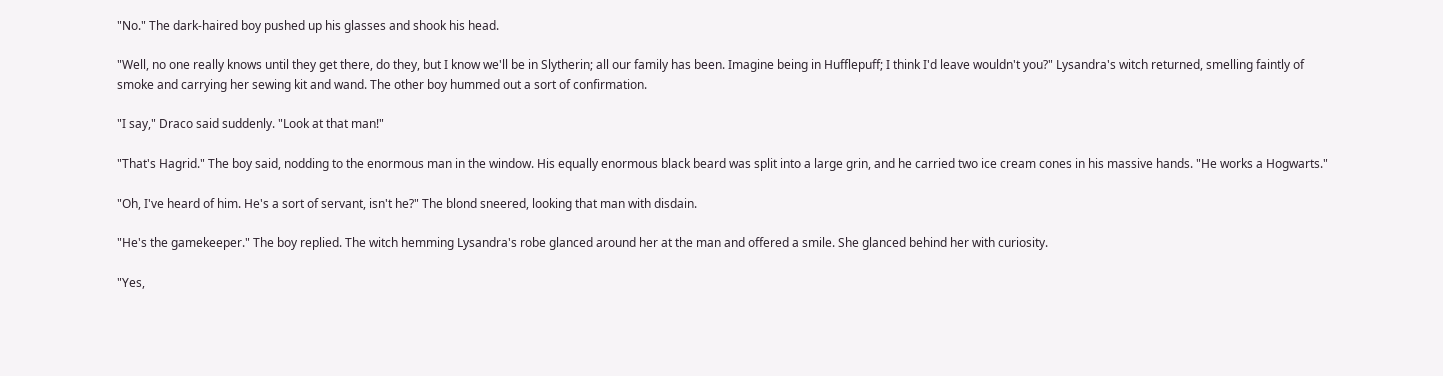"No." The dark-haired boy pushed up his glasses and shook his head.

"Well, no one really knows until they get there, do they, but I know we'll be in Slytherin; all our family has been. Imagine being in Hufflepuff; I think I'd leave wouldn't you?" Lysandra's witch returned, smelling faintly of smoke and carrying her sewing kit and wand. The other boy hummed out a sort of confirmation.

"I say," Draco said suddenly. "Look at that man!"

"That's Hagrid." The boy said, nodding to the enormous man in the window. His equally enormous black beard was split into a large grin, and he carried two ice cream cones in his massive hands. "He works a Hogwarts."

"Oh, I've heard of him. He's a sort of servant, isn't he?" The blond sneered, looking that man with disdain.

"He's the gamekeeper." The boy replied. The witch hemming Lysandra's robe glanced around her at the man and offered a smile. She glanced behind her with curiosity.

"Yes,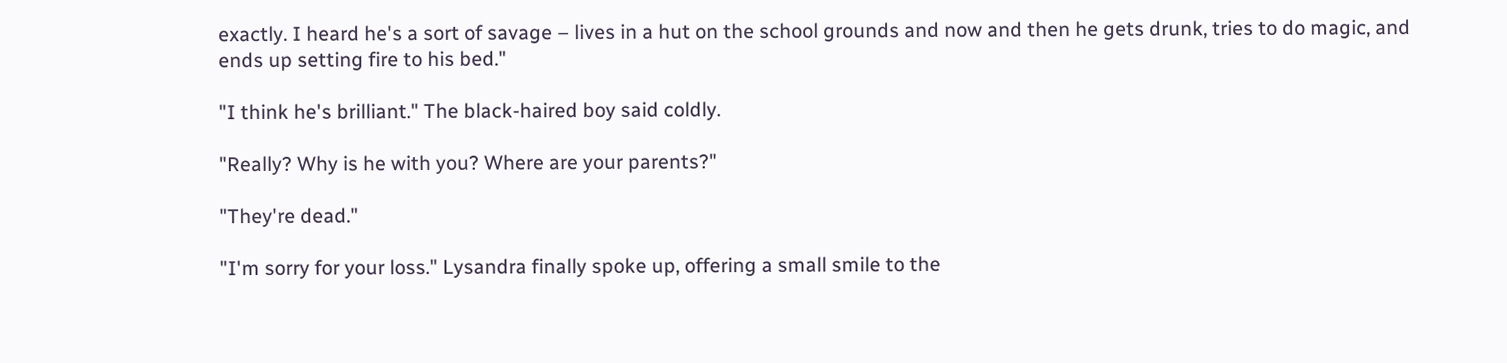exactly. I heard he's a sort of savage – lives in a hut on the school grounds and now and then he gets drunk, tries to do magic, and ends up setting fire to his bed."

"I think he's brilliant." The black-haired boy said coldly.

"Really? Why is he with you? Where are your parents?"

"They're dead."

"I'm sorry for your loss." Lysandra finally spoke up, offering a small smile to the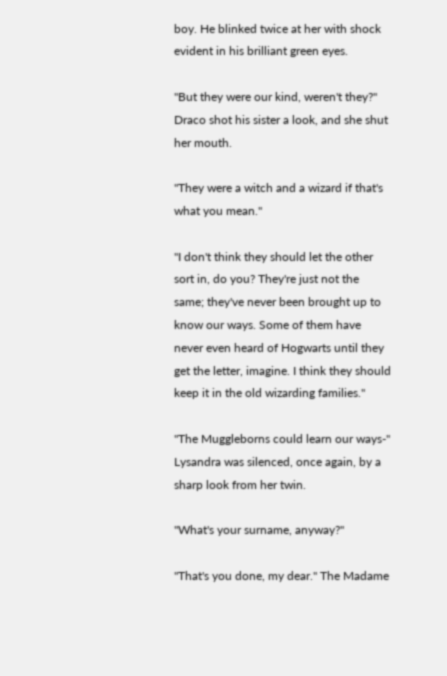boy. He blinked twice at her with shock evident in his brilliant green eyes.

"But they were our kind, weren't they?" Draco shot his sister a look, and she shut her mouth.

"They were a witch and a wizard if that's what you mean."

"I don't think they should let the other sort in, do you? They're just not the same; they've never been brought up to know our ways. Some of them have never even heard of Hogwarts until they get the letter, imagine. I think they should keep it in the old wizarding families."

"The Muggleborns could learn our ways-" Lysandra was silenced, once again, by a sharp look from her twin.

"What's your surname, anyway?"

"That's you done, my dear." The Madame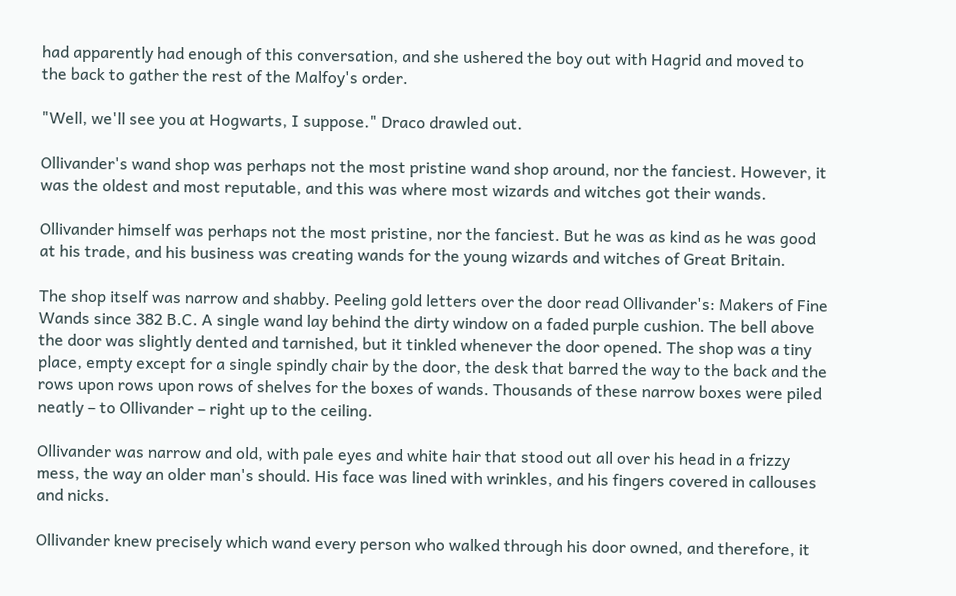had apparently had enough of this conversation, and she ushered the boy out with Hagrid and moved to the back to gather the rest of the Malfoy's order.

"Well, we'll see you at Hogwarts, I suppose." Draco drawled out.

Ollivander's wand shop was perhaps not the most pristine wand shop around, nor the fanciest. However, it was the oldest and most reputable, and this was where most wizards and witches got their wands.

Ollivander himself was perhaps not the most pristine, nor the fanciest. But he was as kind as he was good at his trade, and his business was creating wands for the young wizards and witches of Great Britain.

The shop itself was narrow and shabby. Peeling gold letters over the door read Ollivander's: Makers of Fine Wands since 382 B.C. A single wand lay behind the dirty window on a faded purple cushion. The bell above the door was slightly dented and tarnished, but it tinkled whenever the door opened. The shop was a tiny place, empty except for a single spindly chair by the door, the desk that barred the way to the back and the rows upon rows upon rows of shelves for the boxes of wands. Thousands of these narrow boxes were piled neatly – to Ollivander – right up to the ceiling.

Ollivander was narrow and old, with pale eyes and white hair that stood out all over his head in a frizzy mess, the way an older man's should. His face was lined with wrinkles, and his fingers covered in callouses and nicks.

Ollivander knew precisely which wand every person who walked through his door owned, and therefore, it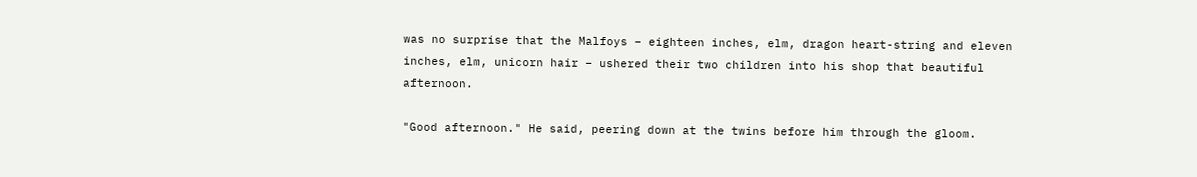was no surprise that the Malfoys – eighteen inches, elm, dragon heart-string and eleven inches, elm, unicorn hair – ushered their two children into his shop that beautiful afternoon.

"Good afternoon." He said, peering down at the twins before him through the gloom.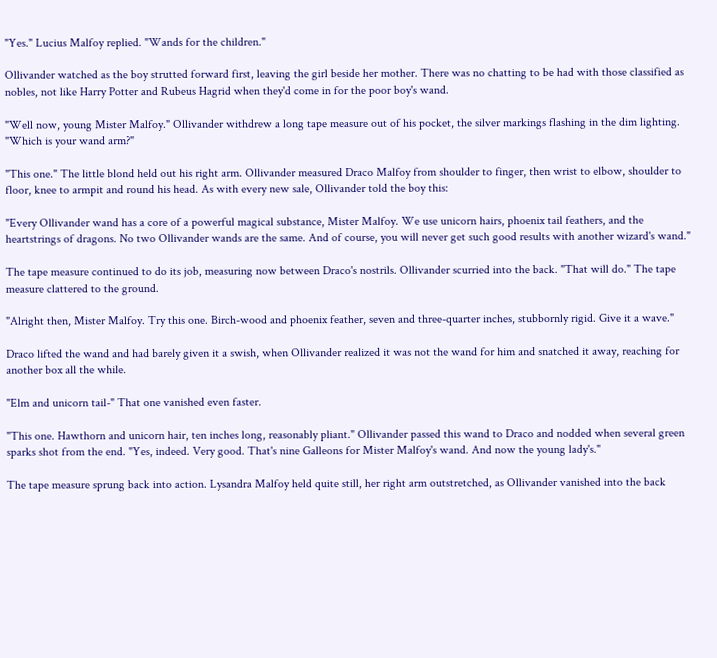"Yes." Lucius Malfoy replied. "Wands for the children."

Ollivander watched as the boy strutted forward first, leaving the girl beside her mother. There was no chatting to be had with those classified as nobles, not like Harry Potter and Rubeus Hagrid when they'd come in for the poor boy's wand.

"Well now, young Mister Malfoy." Ollivander withdrew a long tape measure out of his pocket, the silver markings flashing in the dim lighting. "Which is your wand arm?"

"This one." The little blond held out his right arm. Ollivander measured Draco Malfoy from shoulder to finger, then wrist to elbow, shoulder to floor, knee to armpit and round his head. As with every new sale, Ollivander told the boy this:

"Every Ollivander wand has a core of a powerful magical substance, Mister Malfoy. We use unicorn hairs, phoenix tail feathers, and the heartstrings of dragons. No two Ollivander wands are the same. And of course, you will never get such good results with another wizard's wand."

The tape measure continued to do its job, measuring now between Draco's nostrils. Ollivander scurried into the back. "That will do." The tape measure clattered to the ground.

"Alright then, Mister Malfoy. Try this one. Birch-wood and phoenix feather, seven and three-quarter inches, stubbornly rigid. Give it a wave."

Draco lifted the wand and had barely given it a swish, when Ollivander realized it was not the wand for him and snatched it away, reaching for another box all the while.

"Elm and unicorn tail-" That one vanished even faster.

"This one. Hawthorn and unicorn hair, ten inches long, reasonably pliant." Ollivander passed this wand to Draco and nodded when several green sparks shot from the end. "Yes, indeed. Very good. That's nine Galleons for Mister Malfoy's wand. And now the young lady's."

The tape measure sprung back into action. Lysandra Malfoy held quite still, her right arm outstretched, as Ollivander vanished into the back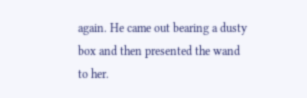again. He came out bearing a dusty box and then presented the wand to her.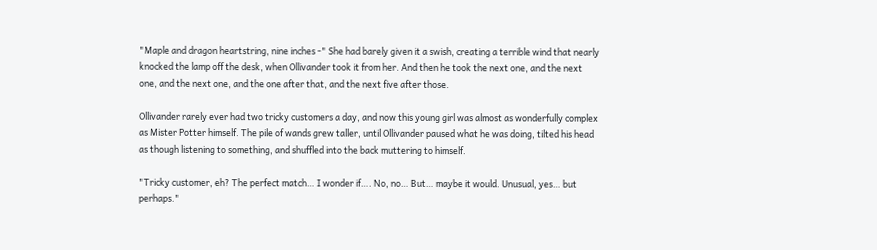"Maple and dragon heartstring, nine inches -" She had barely given it a swish, creating a terrible wind that nearly knocked the lamp off the desk, when Ollivander took it from her. And then he took the next one, and the next one, and the next one, and the one after that, and the next five after those.

Ollivander rarely ever had two tricky customers a day, and now this young girl was almost as wonderfully complex as Mister Potter himself. The pile of wands grew taller, until Ollivander paused what he was doing, tilted his head as though listening to something, and shuffled into the back muttering to himself.

"Tricky customer, eh? The perfect match… I wonder if…. No, no… But… maybe it would. Unusual, yes… but perhaps."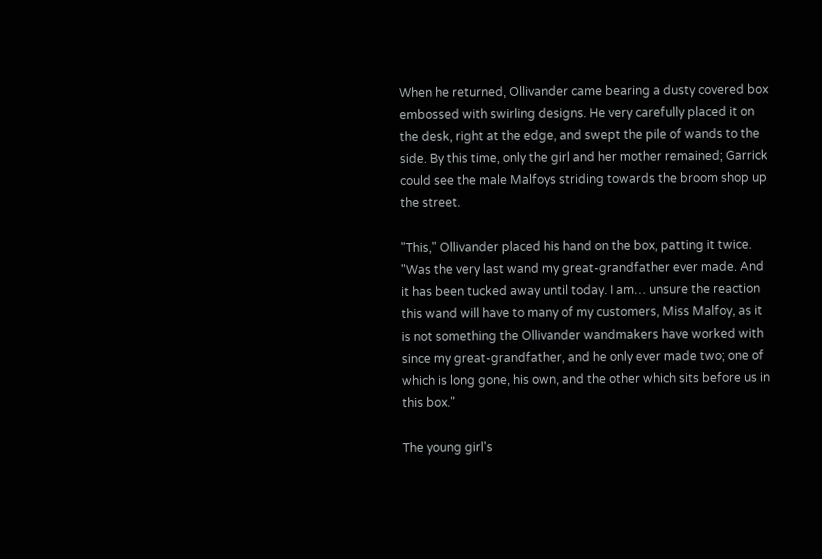When he returned, Ollivander came bearing a dusty covered box embossed with swirling designs. He very carefully placed it on the desk, right at the edge, and swept the pile of wands to the side. By this time, only the girl and her mother remained; Garrick could see the male Malfoys striding towards the broom shop up the street.

"This," Ollivander placed his hand on the box, patting it twice. "Was the very last wand my great-grandfather ever made. And it has been tucked away until today. I am… unsure the reaction this wand will have to many of my customers, Miss Malfoy, as it is not something the Ollivander wandmakers have worked with since my great-grandfather, and he only ever made two; one of which is long gone, his own, and the other which sits before us in this box."

The young girl's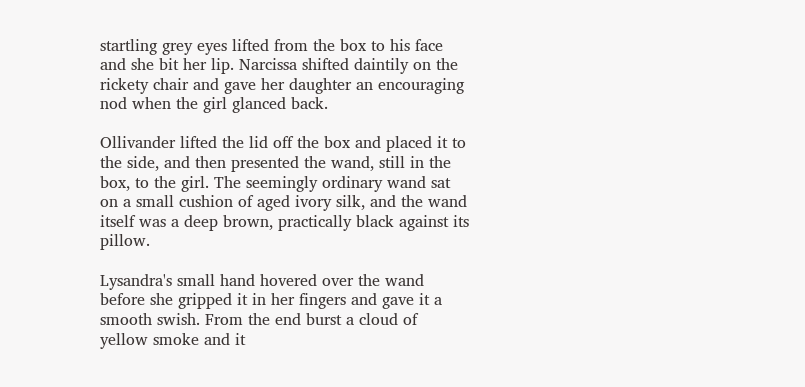startling grey eyes lifted from the box to his face and she bit her lip. Narcissa shifted daintily on the rickety chair and gave her daughter an encouraging nod when the girl glanced back.

Ollivander lifted the lid off the box and placed it to the side, and then presented the wand, still in the box, to the girl. The seemingly ordinary wand sat on a small cushion of aged ivory silk, and the wand itself was a deep brown, practically black against its pillow.

Lysandra's small hand hovered over the wand before she gripped it in her fingers and gave it a smooth swish. From the end burst a cloud of yellow smoke and it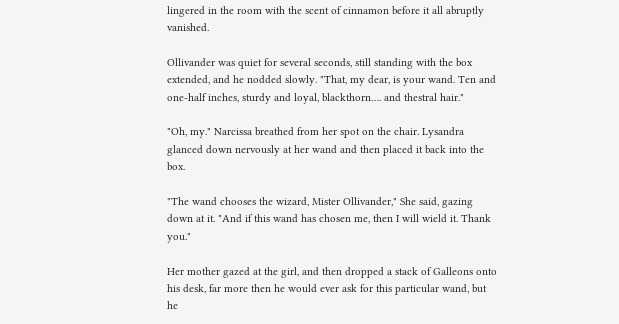lingered in the room with the scent of cinnamon before it all abruptly vanished.

Ollivander was quiet for several seconds, still standing with the box extended, and he nodded slowly. "That, my dear, is your wand. Ten and one-half inches, sturdy and loyal, blackthorn…. and thestral hair."

"Oh, my." Narcissa breathed from her spot on the chair. Lysandra glanced down nervously at her wand and then placed it back into the box.

"The wand chooses the wizard, Mister Ollivander," She said, gazing down at it. "And if this wand has chosen me, then I will wield it. Thank you."

Her mother gazed at the girl, and then dropped a stack of Galleons onto his desk, far more then he would ever ask for this particular wand, but he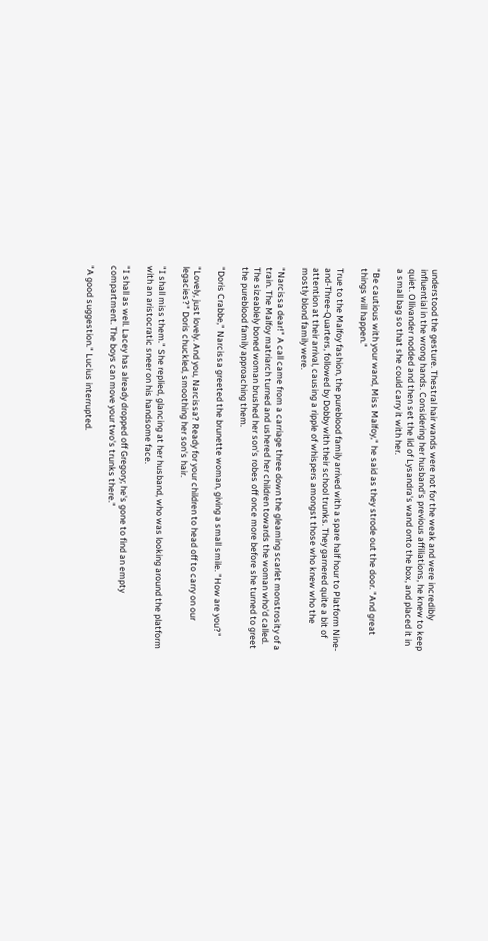understood the gesture. Thestral hair wands were not for the weak and were incredibly influential in the wrong hands. Considering her husband's previous affiliations, he knew to keep quiet. Ollivander nodded and then set the lid of Lysandra's wand onto the box, and placed it in a small bag so that she could carry it with her.

"Be cautious with your wand, Miss Malfoy," he said as they strode out the door. "And great things will happen."

True to the Malfoy fashion, the pureblood family arrived with a spare half hour to Platform Nine-and-Three-Quarters, followed by Dobby with their school trunks. They garnered quite a bit of attention at their arrival, causing a ripple of whispers amongst those who knew who the mostly blond family were.

"Narcissa dear!" A call came from a carriage three down the gleaming scarlet monstrosity of a train. The Malfoy matriarch turned and ushered her children towards the woman who'd called. The sizeablely boned woman brushed her son's robes off once more before she turned to greet the pureblood family approaching them.

"Doris Crabbe," Narcissa greeted the brunette woman, giving a small smile. "How are you?"

"Lovely, just lovely. And you, Narcissa? Ready for your children to head off to carry on our legacies?" Doris chuckled, smoothing her son's hair.

"I shall miss them." She replied, glancing at her husband, who was looking around the platform with an aristocratic sneer on his handsome face.

"I shall as well. Lacey has already dropped off Gregory; he's gone to find an empty compartment. The boys can move your two's trunks there."

"A good suggestion." Lucius interrupted.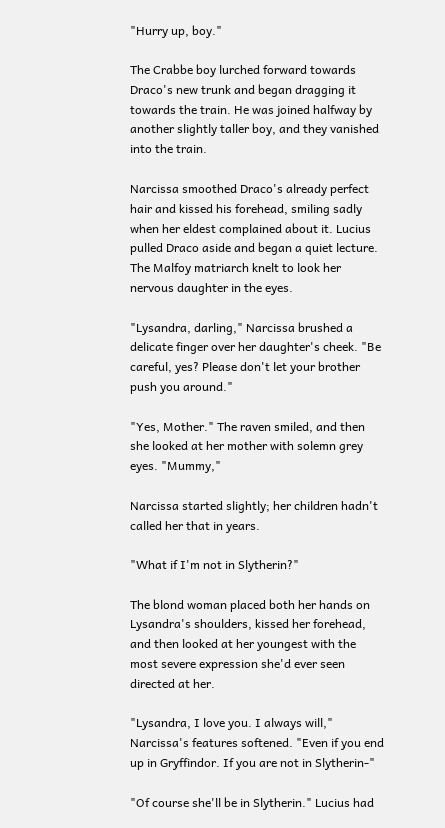"Hurry up, boy."

The Crabbe boy lurched forward towards Draco's new trunk and began dragging it towards the train. He was joined halfway by another slightly taller boy, and they vanished into the train.

Narcissa smoothed Draco's already perfect hair and kissed his forehead, smiling sadly when her eldest complained about it. Lucius pulled Draco aside and began a quiet lecture. The Malfoy matriarch knelt to look her nervous daughter in the eyes.

"Lysandra, darling," Narcissa brushed a delicate finger over her daughter's cheek. "Be careful, yes? Please don't let your brother push you around."

"Yes, Mother." The raven smiled, and then she looked at her mother with solemn grey eyes. "Mummy,"

Narcissa started slightly; her children hadn't called her that in years.

"What if I'm not in Slytherin?"

The blond woman placed both her hands on Lysandra's shoulders, kissed her forehead, and then looked at her youngest with the most severe expression she'd ever seen directed at her.

"Lysandra, I love you. I always will," Narcissa's features softened. "Even if you end up in Gryffindor. If you are not in Slytherin-"

"Of course she'll be in Slytherin." Lucius had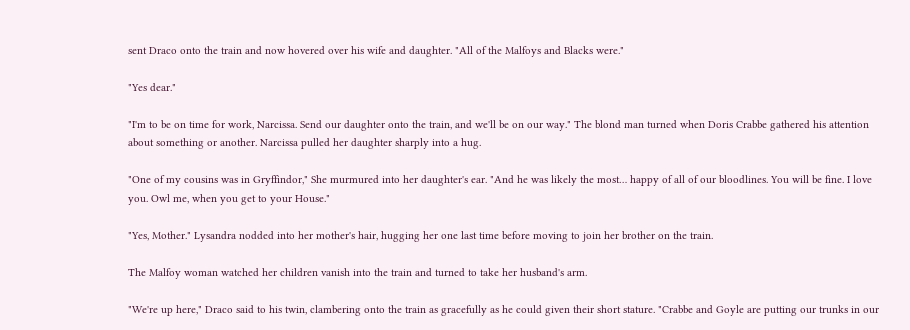sent Draco onto the train and now hovered over his wife and daughter. "All of the Malfoys and Blacks were."

"Yes dear."

"I'm to be on time for work, Narcissa. Send our daughter onto the train, and we'll be on our way." The blond man turned when Doris Crabbe gathered his attention about something or another. Narcissa pulled her daughter sharply into a hug.

"One of my cousins was in Gryffindor," She murmured into her daughter's ear. "And he was likely the most… happy of all of our bloodlines. You will be fine. I love you. Owl me, when you get to your House."

"Yes, Mother." Lysandra nodded into her mother's hair, hugging her one last time before moving to join her brother on the train.

The Malfoy woman watched her children vanish into the train and turned to take her husband's arm.

"We're up here," Draco said to his twin, clambering onto the train as gracefully as he could given their short stature. "Crabbe and Goyle are putting our trunks in our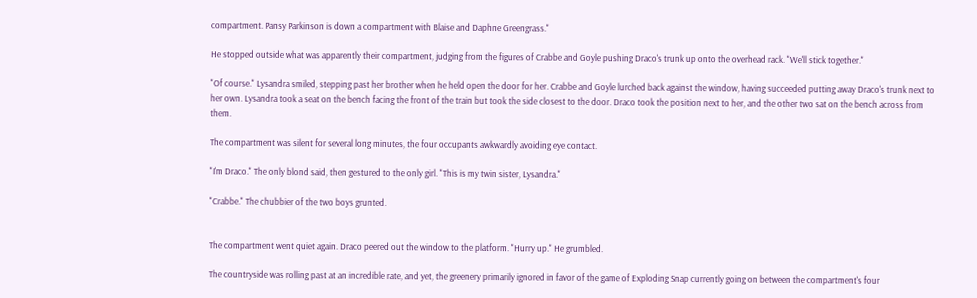compartment. Pansy Parkinson is down a compartment with Blaise and Daphne Greengrass."

He stopped outside what was apparently their compartment, judging from the figures of Crabbe and Goyle pushing Draco's trunk up onto the overhead rack. "We'll stick together."

"Of course." Lysandra smiled, stepping past her brother when he held open the door for her. Crabbe and Goyle lurched back against the window, having succeeded putting away Draco's trunk next to her own. Lysandra took a seat on the bench facing the front of the train but took the side closest to the door. Draco took the position next to her, and the other two sat on the bench across from them.

The compartment was silent for several long minutes, the four occupants awkwardly avoiding eye contact.

"I'm Draco." The only blond said, then gestured to the only girl. "This is my twin sister, Lysandra."

"Crabbe." The chubbier of the two boys grunted.


The compartment went quiet again. Draco peered out the window to the platform. "Hurry up." He grumbled.

The countryside was rolling past at an incredible rate, and yet, the greenery primarily ignored in favor of the game of Exploding Snap currently going on between the compartment's four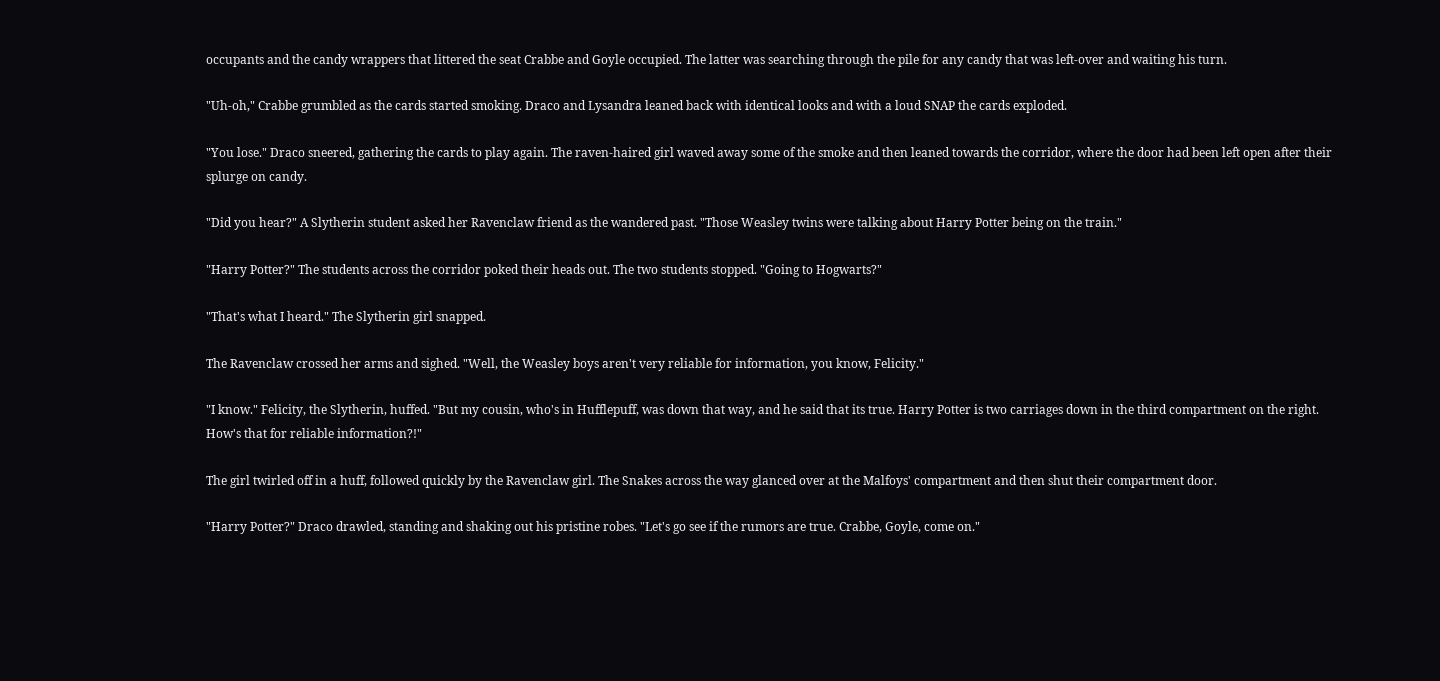occupants and the candy wrappers that littered the seat Crabbe and Goyle occupied. The latter was searching through the pile for any candy that was left-over and waiting his turn.

"Uh-oh," Crabbe grumbled as the cards started smoking. Draco and Lysandra leaned back with identical looks and with a loud SNAP the cards exploded.

"You lose." Draco sneered, gathering the cards to play again. The raven-haired girl waved away some of the smoke and then leaned towards the corridor, where the door had been left open after their splurge on candy.

"Did you hear?" A Slytherin student asked her Ravenclaw friend as the wandered past. "Those Weasley twins were talking about Harry Potter being on the train."

"Harry Potter?" The students across the corridor poked their heads out. The two students stopped. "Going to Hogwarts?"

"That's what I heard." The Slytherin girl snapped.

The Ravenclaw crossed her arms and sighed. "Well, the Weasley boys aren't very reliable for information, you know, Felicity."

"I know." Felicity, the Slytherin, huffed. "But my cousin, who's in Hufflepuff, was down that way, and he said that its true. Harry Potter is two carriages down in the third compartment on the right. How's that for reliable information?!"

The girl twirled off in a huff, followed quickly by the Ravenclaw girl. The Snakes across the way glanced over at the Malfoys' compartment and then shut their compartment door.

"Harry Potter?" Draco drawled, standing and shaking out his pristine robes. "Let's go see if the rumors are true. Crabbe, Goyle, come on."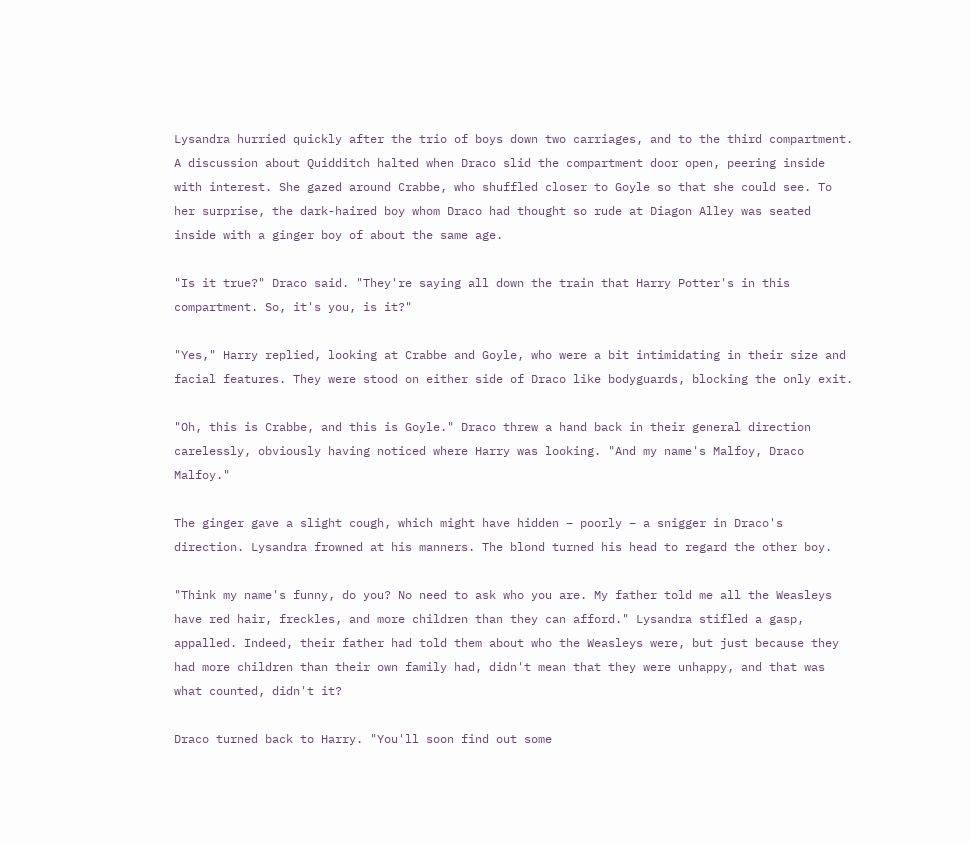Lysandra hurried quickly after the trio of boys down two carriages, and to the third compartment. A discussion about Quidditch halted when Draco slid the compartment door open, peering inside with interest. She gazed around Crabbe, who shuffled closer to Goyle so that she could see. To her surprise, the dark-haired boy whom Draco had thought so rude at Diagon Alley was seated inside with a ginger boy of about the same age.

"Is it true?" Draco said. "They're saying all down the train that Harry Potter's in this compartment. So, it's you, is it?"

"Yes," Harry replied, looking at Crabbe and Goyle, who were a bit intimidating in their size and facial features. They were stood on either side of Draco like bodyguards, blocking the only exit.

"Oh, this is Crabbe, and this is Goyle." Draco threw a hand back in their general direction carelessly, obviously having noticed where Harry was looking. "And my name's Malfoy, Draco Malfoy."

The ginger gave a slight cough, which might have hidden – poorly – a snigger in Draco's direction. Lysandra frowned at his manners. The blond turned his head to regard the other boy.

"Think my name's funny, do you? No need to ask who you are. My father told me all the Weasleys have red hair, freckles, and more children than they can afford." Lysandra stifled a gasp, appalled. Indeed, their father had told them about who the Weasleys were, but just because they had more children than their own family had, didn't mean that they were unhappy, and that was what counted, didn't it?

Draco turned back to Harry. "You'll soon find out some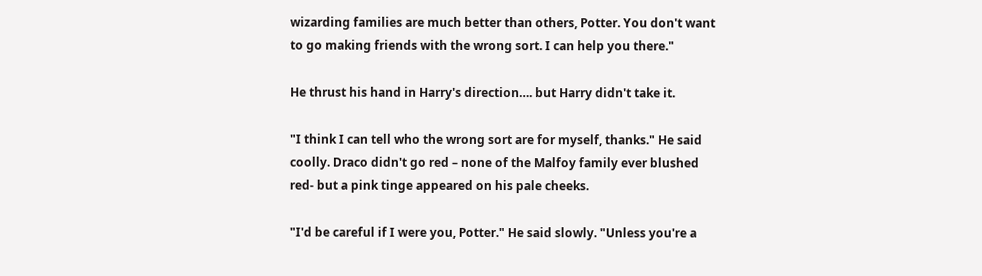wizarding families are much better than others, Potter. You don't want to go making friends with the wrong sort. I can help you there."

He thrust his hand in Harry's direction…. but Harry didn't take it.

"I think I can tell who the wrong sort are for myself, thanks." He said coolly. Draco didn't go red – none of the Malfoy family ever blushed red- but a pink tinge appeared on his pale cheeks.

"I'd be careful if I were you, Potter." He said slowly. "Unless you're a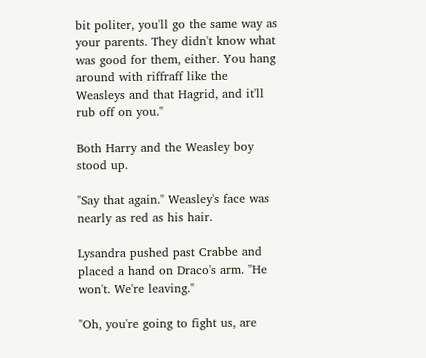bit politer, you'll go the same way as your parents. They didn't know what was good for them, either. You hang around with riffraff like the Weasleys and that Hagrid, and it'll rub off on you."

Both Harry and the Weasley boy stood up.

"Say that again." Weasley's face was nearly as red as his hair.

Lysandra pushed past Crabbe and placed a hand on Draco's arm. "He won't. We're leaving."

"Oh, you're going to fight us, are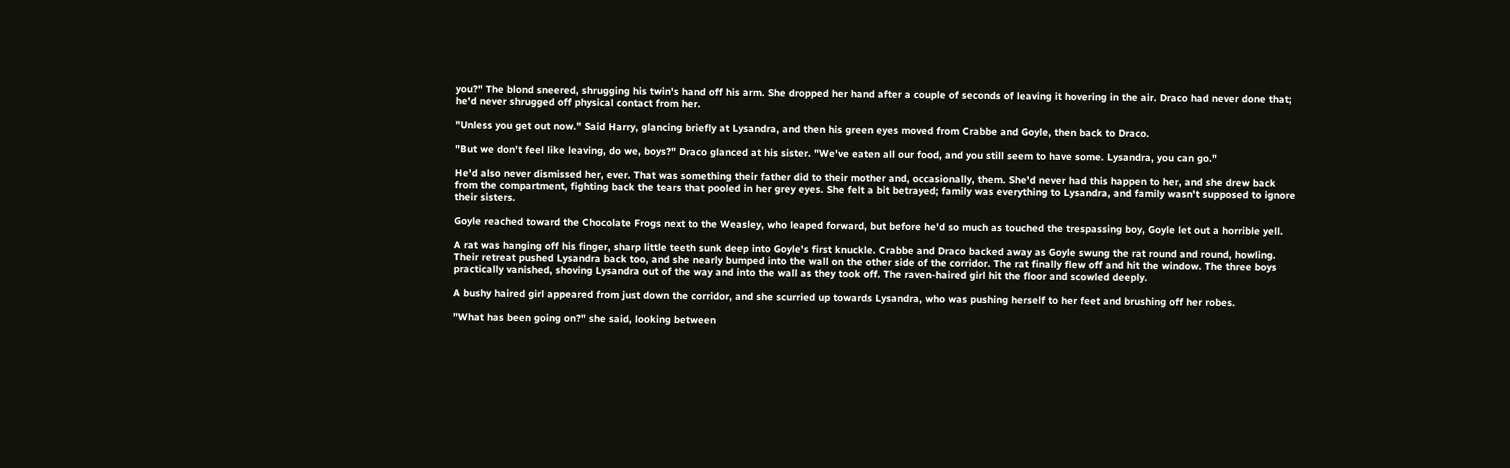you?" The blond sneered, shrugging his twin's hand off his arm. She dropped her hand after a couple of seconds of leaving it hovering in the air. Draco had never done that; he'd never shrugged off physical contact from her.

"Unless you get out now." Said Harry, glancing briefly at Lysandra, and then his green eyes moved from Crabbe and Goyle, then back to Draco.

"But we don't feel like leaving, do we, boys?" Draco glanced at his sister. "We've eaten all our food, and you still seem to have some. Lysandra, you can go."

He'd also never dismissed her, ever. That was something their father did to their mother and, occasionally, them. She'd never had this happen to her, and she drew back from the compartment, fighting back the tears that pooled in her grey eyes. She felt a bit betrayed; family was everything to Lysandra, and family wasn't supposed to ignore their sisters.

Goyle reached toward the Chocolate Frogs next to the Weasley, who leaped forward, but before he'd so much as touched the trespassing boy, Goyle let out a horrible yell.

A rat was hanging off his finger, sharp little teeth sunk deep into Goyle's first knuckle. Crabbe and Draco backed away as Goyle swung the rat round and round, howling. Their retreat pushed Lysandra back too, and she nearly bumped into the wall on the other side of the corridor. The rat finally flew off and hit the window. The three boys practically vanished, shoving Lysandra out of the way and into the wall as they took off. The raven-haired girl hit the floor and scowled deeply.

A bushy haired girl appeared from just down the corridor, and she scurried up towards Lysandra, who was pushing herself to her feet and brushing off her robes.

"What has been going on?" she said, looking between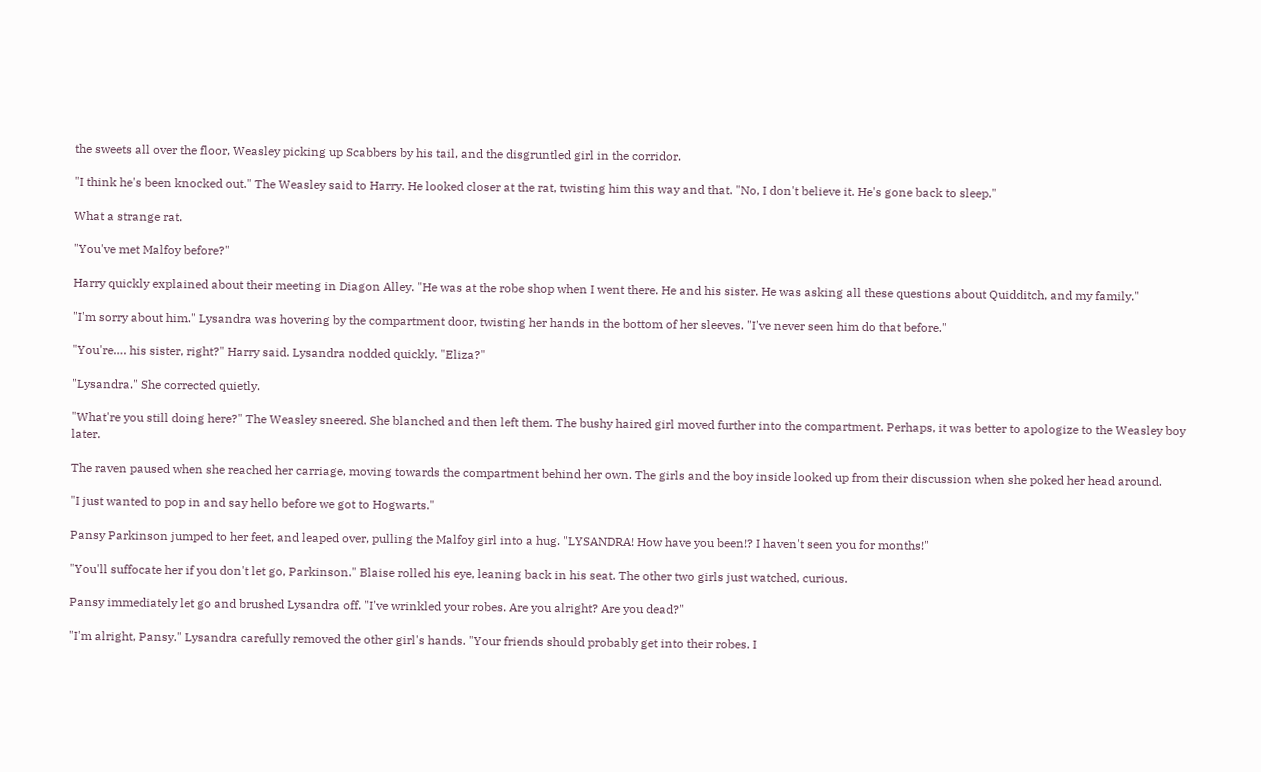the sweets all over the floor, Weasley picking up Scabbers by his tail, and the disgruntled girl in the corridor.

"I think he's been knocked out." The Weasley said to Harry. He looked closer at the rat, twisting him this way and that. "No, I don't believe it. He's gone back to sleep."

What a strange rat.

"You've met Malfoy before?"

Harry quickly explained about their meeting in Diagon Alley. "He was at the robe shop when I went there. He and his sister. He was asking all these questions about Quidditch, and my family."

"I'm sorry about him." Lysandra was hovering by the compartment door, twisting her hands in the bottom of her sleeves. "I've never seen him do that before."

"You're…. his sister, right?" Harry said. Lysandra nodded quickly. "Eliza?"

"Lysandra." She corrected quietly.

"What're you still doing here?" The Weasley sneered. She blanched and then left them. The bushy haired girl moved further into the compartment. Perhaps, it was better to apologize to the Weasley boy later.

The raven paused when she reached her carriage, moving towards the compartment behind her own. The girls and the boy inside looked up from their discussion when she poked her head around.

"I just wanted to pop in and say hello before we got to Hogwarts."

Pansy Parkinson jumped to her feet, and leaped over, pulling the Malfoy girl into a hug. "LYSANDRA! How have you been!? I haven't seen you for months!"

"You'll suffocate her if you don't let go, Parkinson." Blaise rolled his eye, leaning back in his seat. The other two girls just watched, curious.

Pansy immediately let go and brushed Lysandra off. "I've wrinkled your robes. Are you alright? Are you dead?"

"I'm alright, Pansy." Lysandra carefully removed the other girl's hands. "Your friends should probably get into their robes. I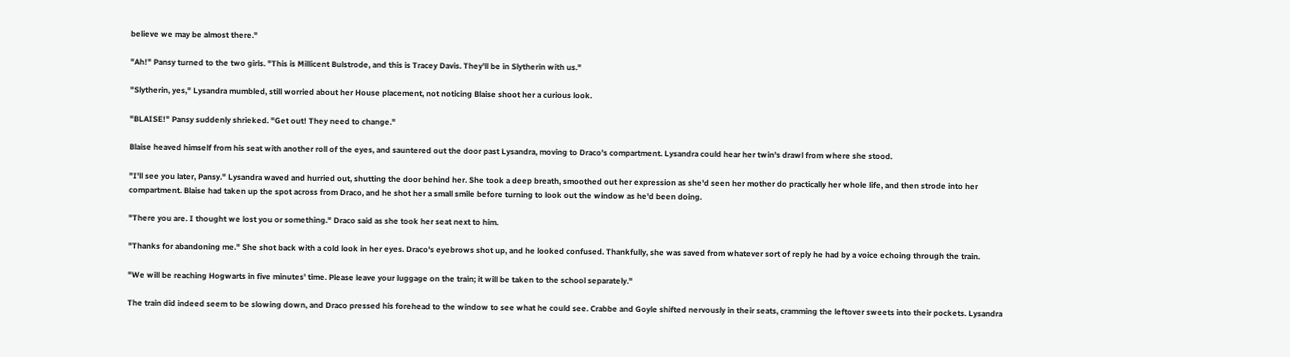believe we may be almost there."

"Ah!" Pansy turned to the two girls. "This is Millicent Bulstrode, and this is Tracey Davis. They'll be in Slytherin with us."

"Slytherin, yes," Lysandra mumbled, still worried about her House placement, not noticing Blaise shoot her a curious look.

"BLAISE!" Pansy suddenly shrieked. "Get out! They need to change."

Blaise heaved himself from his seat with another roll of the eyes, and sauntered out the door past Lysandra, moving to Draco's compartment. Lysandra could hear her twin's drawl from where she stood.

"I'll see you later, Pansy." Lysandra waved and hurried out, shutting the door behind her. She took a deep breath, smoothed out her expression as she'd seen her mother do practically her whole life, and then strode into her compartment. Blaise had taken up the spot across from Draco, and he shot her a small smile before turning to look out the window as he'd been doing.

"There you are. I thought we lost you or something." Draco said as she took her seat next to him.

"Thanks for abandoning me." She shot back with a cold look in her eyes. Draco's eyebrows shot up, and he looked confused. Thankfully, she was saved from whatever sort of reply he had by a voice echoing through the train.

"We will be reaching Hogwarts in five minutes' time. Please leave your luggage on the train; it will be taken to the school separately."

The train did indeed seem to be slowing down, and Draco pressed his forehead to the window to see what he could see. Crabbe and Goyle shifted nervously in their seats, cramming the leftover sweets into their pockets. Lysandra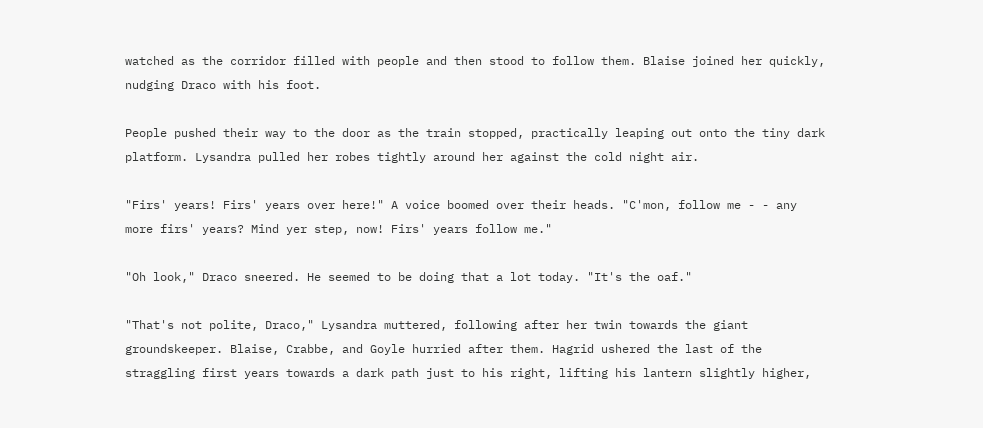watched as the corridor filled with people and then stood to follow them. Blaise joined her quickly, nudging Draco with his foot.

People pushed their way to the door as the train stopped, practically leaping out onto the tiny dark platform. Lysandra pulled her robes tightly around her against the cold night air.

"Firs' years! Firs' years over here!" A voice boomed over their heads. "C'mon, follow me - - any more firs' years? Mind yer step, now! Firs' years follow me."

"Oh look," Draco sneered. He seemed to be doing that a lot today. "It's the oaf."

"That's not polite, Draco," Lysandra muttered, following after her twin towards the giant groundskeeper. Blaise, Crabbe, and Goyle hurried after them. Hagrid ushered the last of the straggling first years towards a dark path just to his right, lifting his lantern slightly higher,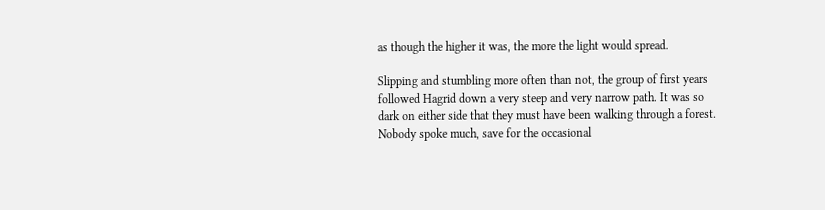as though the higher it was, the more the light would spread.

Slipping and stumbling more often than not, the group of first years followed Hagrid down a very steep and very narrow path. It was so dark on either side that they must have been walking through a forest. Nobody spoke much, save for the occasional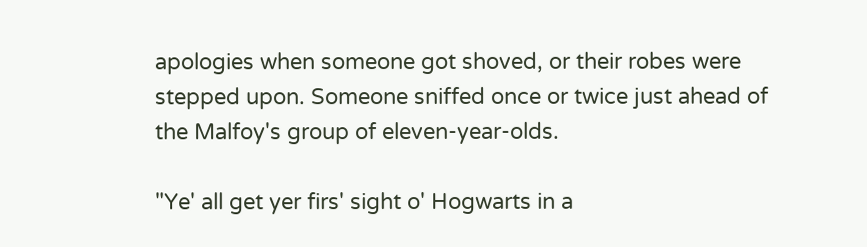apologies when someone got shoved, or their robes were stepped upon. Someone sniffed once or twice just ahead of the Malfoy's group of eleven-year-olds.

"Ye' all get yer firs' sight o' Hogwarts in a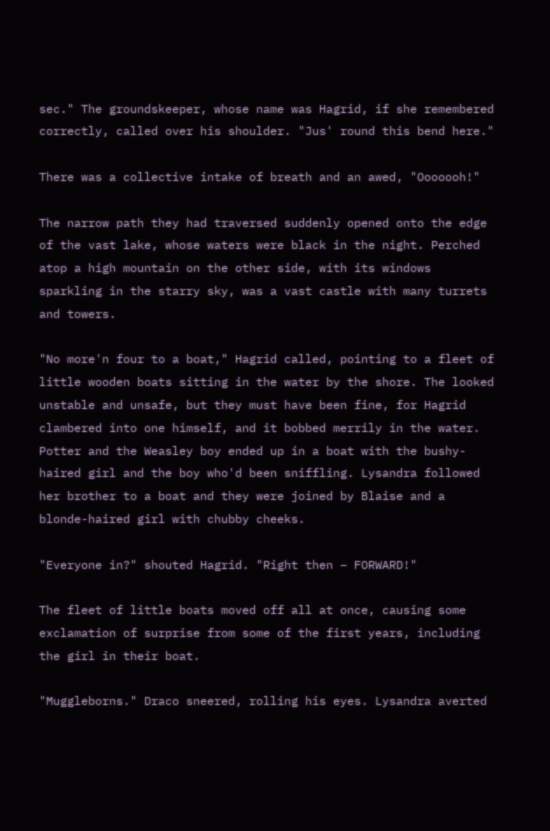sec." The groundskeeper, whose name was Hagrid, if she remembered correctly, called over his shoulder. "Jus' round this bend here."

There was a collective intake of breath and an awed, "Ooooooh!"

The narrow path they had traversed suddenly opened onto the edge of the vast lake, whose waters were black in the night. Perched atop a high mountain on the other side, with its windows sparkling in the starry sky, was a vast castle with many turrets and towers.

"No more'n four to a boat," Hagrid called, pointing to a fleet of little wooden boats sitting in the water by the shore. The looked unstable and unsafe, but they must have been fine, for Hagrid clambered into one himself, and it bobbed merrily in the water. Potter and the Weasley boy ended up in a boat with the bushy-haired girl and the boy who'd been sniffling. Lysandra followed her brother to a boat and they were joined by Blaise and a blonde-haired girl with chubby cheeks.

"Everyone in?" shouted Hagrid. "Right then – FORWARD!"

The fleet of little boats moved off all at once, causing some exclamation of surprise from some of the first years, including the girl in their boat.

"Muggleborns." Draco sneered, rolling his eyes. Lysandra averted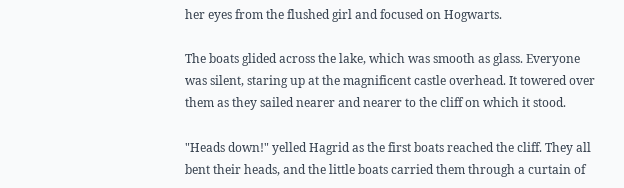her eyes from the flushed girl and focused on Hogwarts.

The boats glided across the lake, which was smooth as glass. Everyone was silent, staring up at the magnificent castle overhead. It towered over them as they sailed nearer and nearer to the cliff on which it stood.

"Heads down!" yelled Hagrid as the first boats reached the cliff. They all bent their heads, and the little boats carried them through a curtain of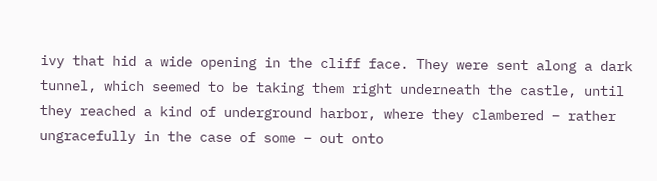ivy that hid a wide opening in the cliff face. They were sent along a dark tunnel, which seemed to be taking them right underneath the castle, until they reached a kind of underground harbor, where they clambered – rather ungracefully in the case of some – out onto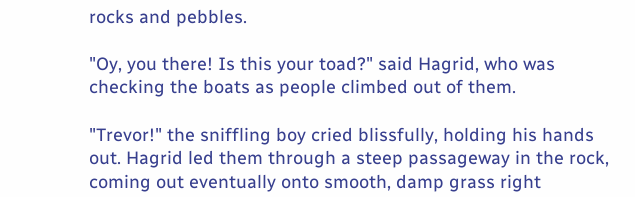rocks and pebbles.

"Oy, you there! Is this your toad?" said Hagrid, who was checking the boats as people climbed out of them.

"Trevor!" the sniffling boy cried blissfully, holding his hands out. Hagrid led them through a steep passageway in the rock, coming out eventually onto smooth, damp grass right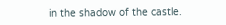in the shadow of the castle.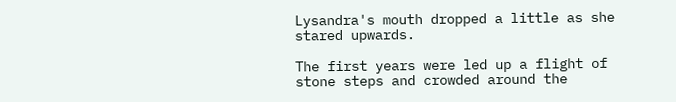Lysandra's mouth dropped a little as she stared upwards.

The first years were led up a flight of stone steps and crowded around the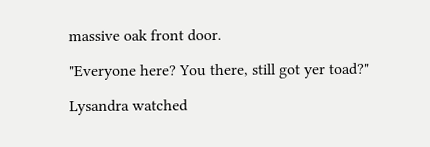massive oak front door.

"Everyone here? You there, still got yer toad?"

Lysandra watched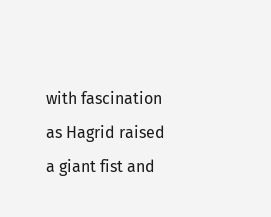with fascination as Hagrid raised a giant fist and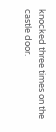knocked three times on the castle door.